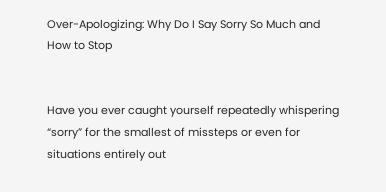Over-Apologizing: Why Do I Say Sorry So Much and How to Stop


Have you ever caught yourself repeatedly whispering “sorry” for the smallest of missteps or even for situations entirely out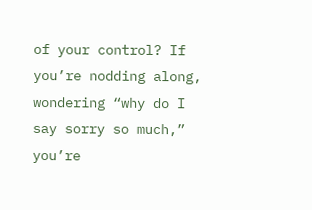of your control? If you’re nodding along, wondering “why do I say sorry so much,” you’re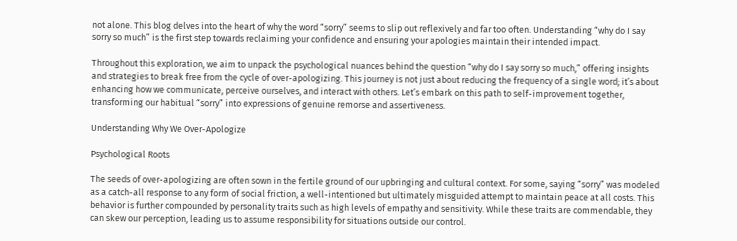not alone. This blog delves into the heart of why the word “sorry” seems to slip out reflexively and far too often. Understanding “why do I say sorry so much” is the first step towards reclaiming your confidence and ensuring your apologies maintain their intended impact.

Throughout this exploration, we aim to unpack the psychological nuances behind the question “why do I say sorry so much,” offering insights and strategies to break free from the cycle of over-apologizing. This journey is not just about reducing the frequency of a single word; it’s about enhancing how we communicate, perceive ourselves, and interact with others. Let’s embark on this path to self-improvement together, transforming our habitual “sorry” into expressions of genuine remorse and assertiveness.

Understanding Why We Over-Apologize

Psychological Roots

The seeds of over-apologizing are often sown in the fertile ground of our upbringing and cultural context. For some, saying “sorry” was modeled as a catch-all response to any form of social friction, a well-intentioned but ultimately misguided attempt to maintain peace at all costs. This behavior is further compounded by personality traits such as high levels of empathy and sensitivity. While these traits are commendable, they can skew our perception, leading us to assume responsibility for situations outside our control.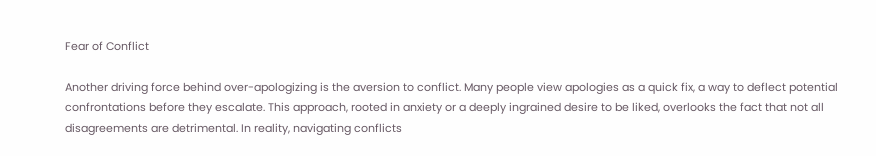Fear of Conflict

Another driving force behind over-apologizing is the aversion to conflict. Many people view apologies as a quick fix, a way to deflect potential confrontations before they escalate. This approach, rooted in anxiety or a deeply ingrained desire to be liked, overlooks the fact that not all disagreements are detrimental. In reality, navigating conflicts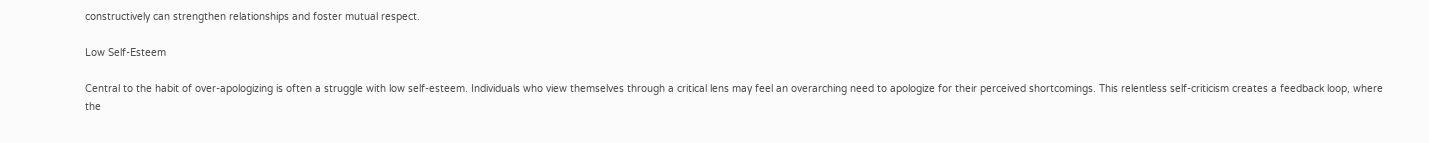constructively can strengthen relationships and foster mutual respect.

Low Self-Esteem

Central to the habit of over-apologizing is often a struggle with low self-esteem. Individuals who view themselves through a critical lens may feel an overarching need to apologize for their perceived shortcomings. This relentless self-criticism creates a feedback loop, where the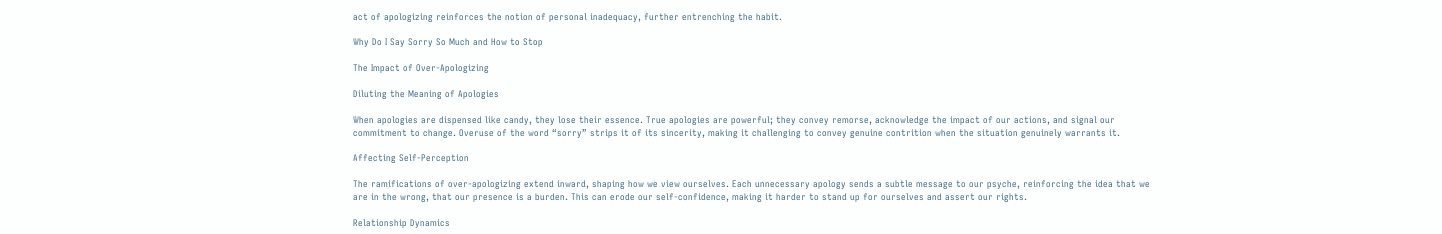act of apologizing reinforces the notion of personal inadequacy, further entrenching the habit.

Why Do I Say Sorry So Much and How to Stop

The Impact of Over-Apologizing

Diluting the Meaning of Apologies

When apologies are dispensed like candy, they lose their essence. True apologies are powerful; they convey remorse, acknowledge the impact of our actions, and signal our commitment to change. Overuse of the word “sorry” strips it of its sincerity, making it challenging to convey genuine contrition when the situation genuinely warrants it.

Affecting Self-Perception

The ramifications of over-apologizing extend inward, shaping how we view ourselves. Each unnecessary apology sends a subtle message to our psyche, reinforcing the idea that we are in the wrong, that our presence is a burden. This can erode our self-confidence, making it harder to stand up for ourselves and assert our rights.

Relationship Dynamics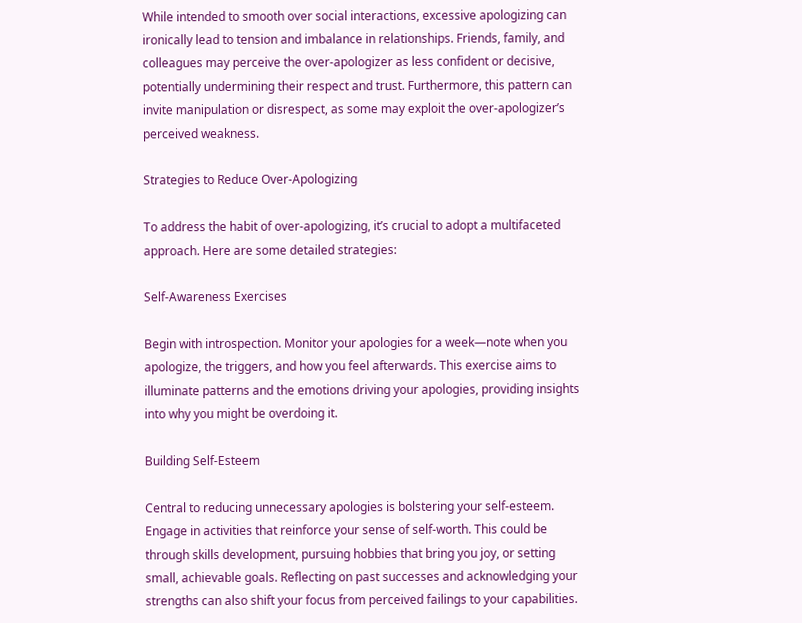While intended to smooth over social interactions, excessive apologizing can ironically lead to tension and imbalance in relationships. Friends, family, and colleagues may perceive the over-apologizer as less confident or decisive, potentially undermining their respect and trust. Furthermore, this pattern can invite manipulation or disrespect, as some may exploit the over-apologizer’s perceived weakness.

Strategies to Reduce Over-Apologizing

To address the habit of over-apologizing, it’s crucial to adopt a multifaceted approach. Here are some detailed strategies:

Self-Awareness Exercises

Begin with introspection. Monitor your apologies for a week—note when you apologize, the triggers, and how you feel afterwards. This exercise aims to illuminate patterns and the emotions driving your apologies, providing insights into why you might be overdoing it.

Building Self-Esteem

Central to reducing unnecessary apologies is bolstering your self-esteem. Engage in activities that reinforce your sense of self-worth. This could be through skills development, pursuing hobbies that bring you joy, or setting small, achievable goals. Reflecting on past successes and acknowledging your strengths can also shift your focus from perceived failings to your capabilities.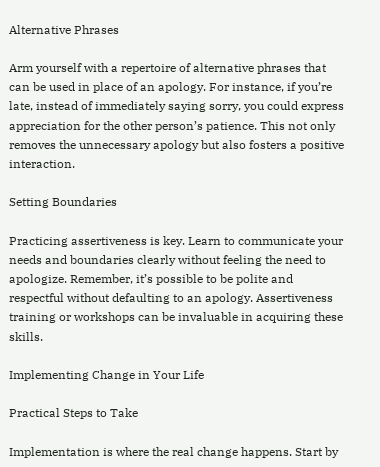Alternative Phrases

Arm yourself with a repertoire of alternative phrases that can be used in place of an apology. For instance, if you’re late, instead of immediately saying sorry, you could express appreciation for the other person’s patience. This not only removes the unnecessary apology but also fosters a positive interaction.

Setting Boundaries

Practicing assertiveness is key. Learn to communicate your needs and boundaries clearly without feeling the need to apologize. Remember, it’s possible to be polite and respectful without defaulting to an apology. Assertiveness training or workshops can be invaluable in acquiring these skills.

Implementing Change in Your Life

Practical Steps to Take

Implementation is where the real change happens. Start by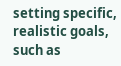setting specific, realistic goals, such as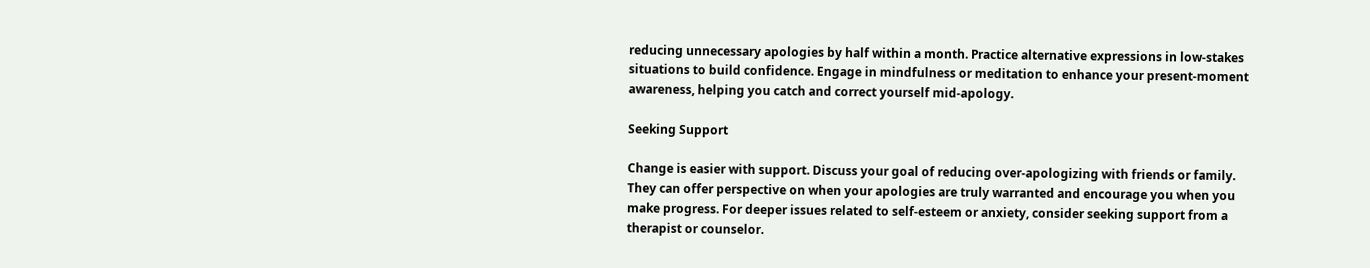reducing unnecessary apologies by half within a month. Practice alternative expressions in low-stakes situations to build confidence. Engage in mindfulness or meditation to enhance your present-moment awareness, helping you catch and correct yourself mid-apology.

Seeking Support

Change is easier with support. Discuss your goal of reducing over-apologizing with friends or family. They can offer perspective on when your apologies are truly warranted and encourage you when you make progress. For deeper issues related to self-esteem or anxiety, consider seeking support from a therapist or counselor.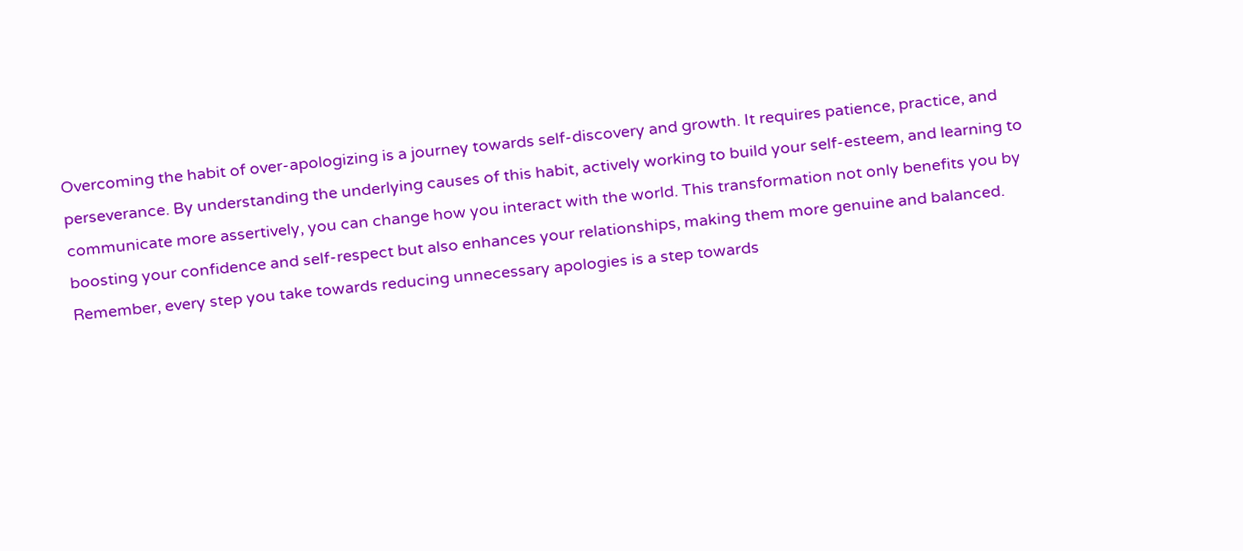Overcoming the habit of over-apologizing is a journey towards self-discovery and growth. It requires patience, practice, and perseverance. By understanding the underlying causes of this habit, actively working to build your self-esteem, and learning to communicate more assertively, you can change how you interact with the world. This transformation not only benefits you by boosting your confidence and self-respect but also enhances your relationships, making them more genuine and balanced. Remember, every step you take towards reducing unnecessary apologies is a step towards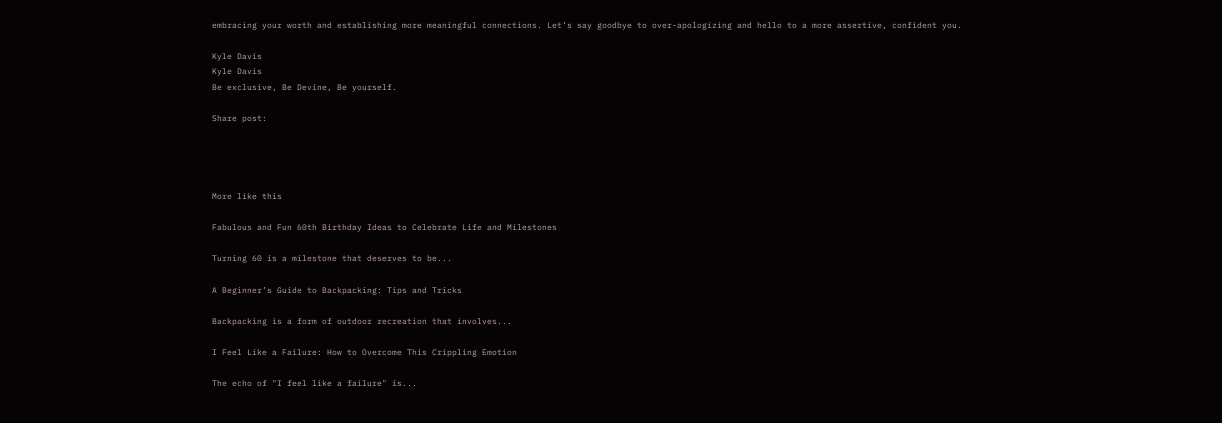embracing your worth and establishing more meaningful connections. Let’s say goodbye to over-apologizing and hello to a more assertive, confident you.

Kyle Davis
Kyle Davis
Be exclusive, Be Devine, Be yourself.

Share post:




More like this

Fabulous and Fun 60th Birthday Ideas to Celebrate Life and Milestones

Turning 60 is a milestone that deserves to be...

A Beginner’s Guide to Backpacking: Tips and Tricks

Backpacking is a form of outdoor recreation that involves...

I Feel Like a Failure: How to Overcome This Crippling Emotion

The echo of "I feel like a failure" is...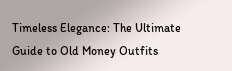Timeless Elegance: The Ultimate Guide to Old Money Outfits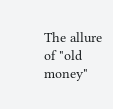The allure of "old money"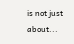is not just about...